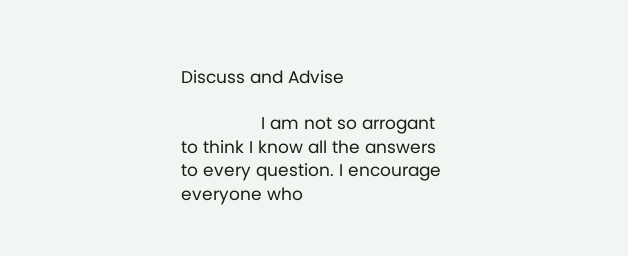Discuss and Advise

                I am not so arrogant to think I know all the answers to every question. I encourage everyone who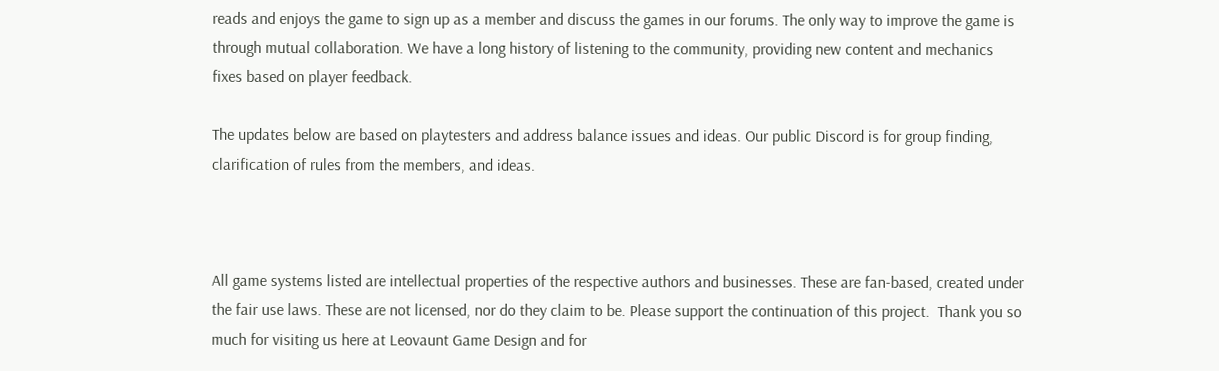reads and enjoys the game to sign up as a member and discuss the games in our forums. The only way to improve the game is through mutual collaboration. We have a long history of listening to the community, providing new content and mechanics fixes based on player feedback.

The updates below are based on playtesters and address balance issues and ideas. Our public Discord is for group finding, clarification of rules from the members, and ideas.



All game systems listed are intellectual properties of the respective authors and businesses. These are fan-based, created under the fair use laws. These are not licensed, nor do they claim to be. Please support the continuation of this project.  Thank you so much for visiting us here at Leovaunt Game Design and for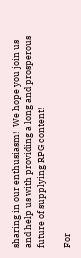sharing in our enthusiasm!  We hope you join us and help us with providing a long and prosperous future of supplying RPG content!

For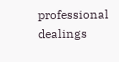professional dealings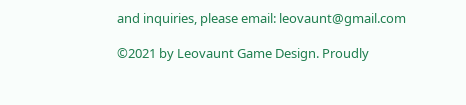and inquiries, please email: leovaunt@gmail.com

©2021 by Leovaunt Game Design. Proudly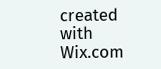created with Wix.com